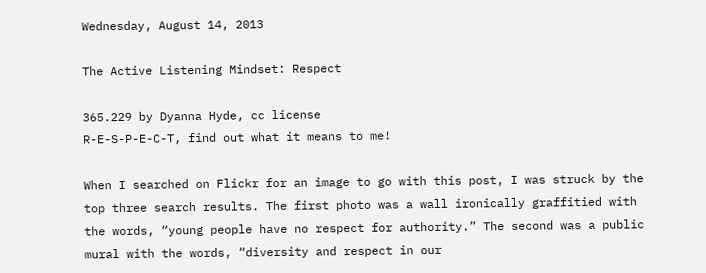Wednesday, August 14, 2013

The Active Listening Mindset: Respect

365.229 by Dyanna Hyde, cc license
R-E-S-P-E-C-T, find out what it means to me!

When I searched on Flickr for an image to go with this post, I was struck by the top three search results. The first photo was a wall ironically graffitied with the words, “young people have no respect for authority.” The second was a public mural with the words, “diversity and respect in our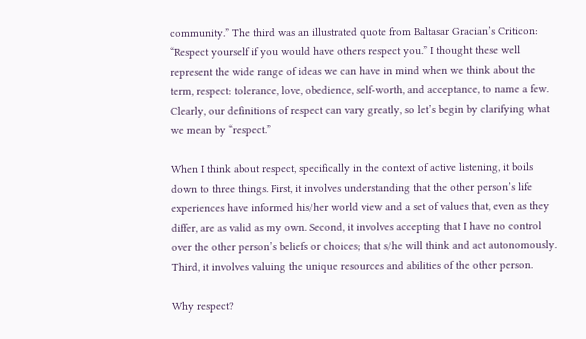community.” The third was an illustrated quote from Baltasar Gracian’s Criticon: “Respect yourself if you would have others respect you.” I thought these well represent the wide range of ideas we can have in mind when we think about the term, respect: tolerance, love, obedience, self-worth, and acceptance, to name a few.  Clearly, our definitions of respect can vary greatly, so let’s begin by clarifying what we mean by “respect.”

When I think about respect, specifically in the context of active listening, it boils down to three things. First, it involves understanding that the other person’s life experiences have informed his/her world view and a set of values that, even as they differ, are as valid as my own. Second, it involves accepting that I have no control over the other person’s beliefs or choices; that s/he will think and act autonomously. Third, it involves valuing the unique resources and abilities of the other person.

Why respect?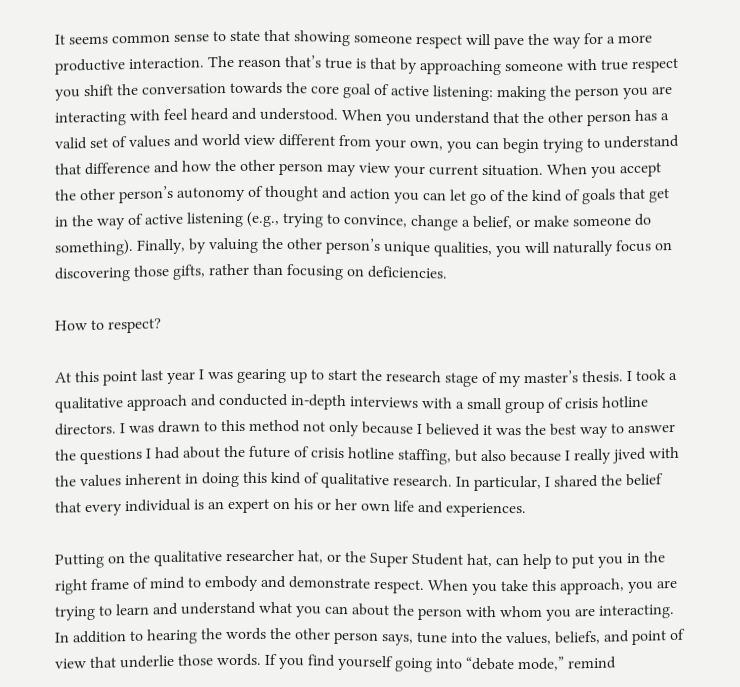It seems common sense to state that showing someone respect will pave the way for a more productive interaction. The reason that’s true is that by approaching someone with true respect you shift the conversation towards the core goal of active listening: making the person you are interacting with feel heard and understood. When you understand that the other person has a valid set of values and world view different from your own, you can begin trying to understand that difference and how the other person may view your current situation. When you accept the other person’s autonomy of thought and action you can let go of the kind of goals that get in the way of active listening (e.g., trying to convince, change a belief, or make someone do something). Finally, by valuing the other person’s unique qualities, you will naturally focus on discovering those gifts, rather than focusing on deficiencies.

How to respect?

At this point last year I was gearing up to start the research stage of my master’s thesis. I took a qualitative approach and conducted in-depth interviews with a small group of crisis hotline directors. I was drawn to this method not only because I believed it was the best way to answer the questions I had about the future of crisis hotline staffing, but also because I really jived with the values inherent in doing this kind of qualitative research. In particular, I shared the belief that every individual is an expert on his or her own life and experiences.

Putting on the qualitative researcher hat, or the Super Student hat, can help to put you in the right frame of mind to embody and demonstrate respect. When you take this approach, you are trying to learn and understand what you can about the person with whom you are interacting. In addition to hearing the words the other person says, tune into the values, beliefs, and point of view that underlie those words. If you find yourself going into “debate mode,” remind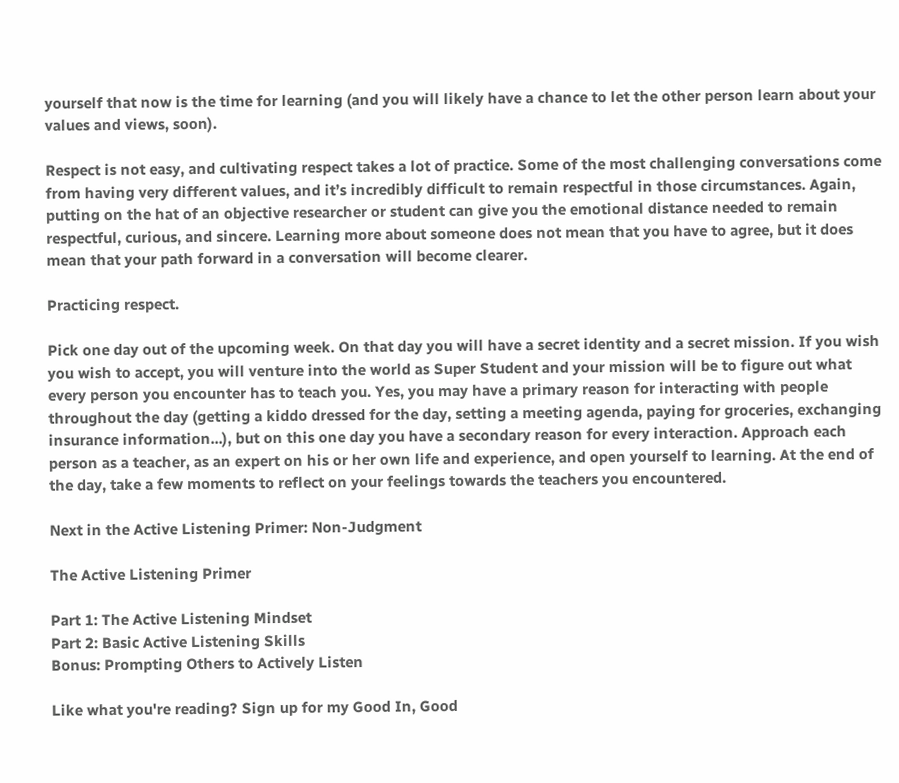yourself that now is the time for learning (and you will likely have a chance to let the other person learn about your values and views, soon).

Respect is not easy, and cultivating respect takes a lot of practice. Some of the most challenging conversations come from having very different values, and it’s incredibly difficult to remain respectful in those circumstances. Again, putting on the hat of an objective researcher or student can give you the emotional distance needed to remain respectful, curious, and sincere. Learning more about someone does not mean that you have to agree, but it does mean that your path forward in a conversation will become clearer.

Practicing respect.

Pick one day out of the upcoming week. On that day you will have a secret identity and a secret mission. If you wish you wish to accept, you will venture into the world as Super Student and your mission will be to figure out what every person you encounter has to teach you. Yes, you may have a primary reason for interacting with people throughout the day (getting a kiddo dressed for the day, setting a meeting agenda, paying for groceries, exchanging insurance information...), but on this one day you have a secondary reason for every interaction. Approach each person as a teacher, as an expert on his or her own life and experience, and open yourself to learning. At the end of the day, take a few moments to reflect on your feelings towards the teachers you encountered.

Next in the Active Listening Primer: Non-Judgment

The Active Listening Primer

Part 1: The Active Listening Mindset
Part 2: Basic Active Listening Skills
Bonus: Prompting Others to Actively Listen

Like what you're reading? Sign up for my Good In, Good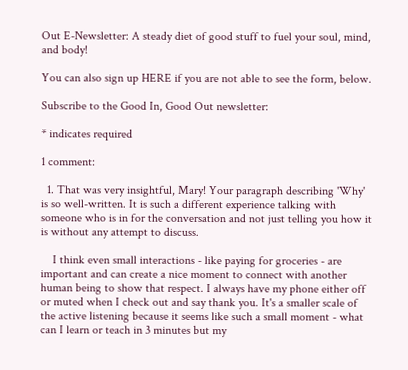Out E-Newsletter: A steady diet of good stuff to fuel your soul, mind, and body!

You can also sign up HERE if you are not able to see the form, below.

Subscribe to the Good In, Good Out newsletter:

* indicates required

1 comment:

  1. That was very insightful, Mary! Your paragraph describing 'Why' is so well-written. It is such a different experience talking with someone who is in for the conversation and not just telling you how it is without any attempt to discuss.

    I think even small interactions - like paying for groceries - are important and can create a nice moment to connect with another human being to show that respect. I always have my phone either off or muted when I check out and say thank you. It's a smaller scale of the active listening because it seems like such a small moment - what can I learn or teach in 3 minutes but my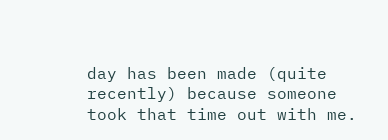day has been made (quite recently) because someone took that time out with me.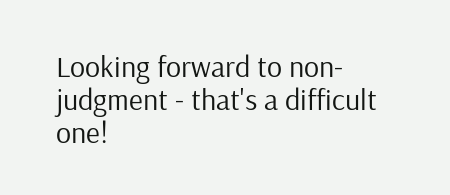Looking forward to non-judgment - that's a difficult one!